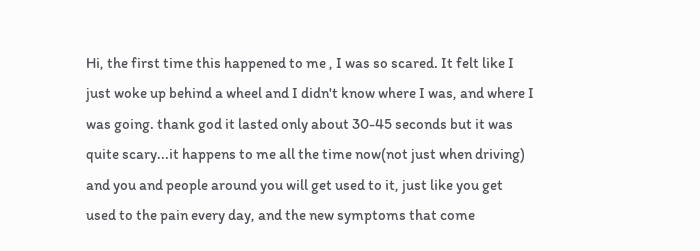Hi, the first time this happened to me , I was so scared. It felt like I just woke up behind a wheel and I didn't know where I was, and where I was going. thank god it lasted only about 30-45 seconds but it was quite scary...it happens to me all the time now(not just when driving) and you and people around you will get used to it, just like you get used to the pain every day, and the new symptoms that come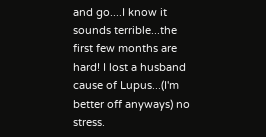and go....I know it sounds terrible...the first few months are hard! I lost a husband cause of Lupus...(I'm better off anyways) no stress.